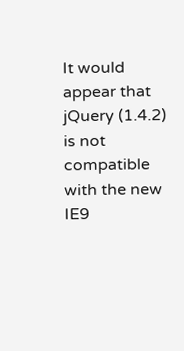It would appear that jQuery (1.4.2) is not compatible with the new IE9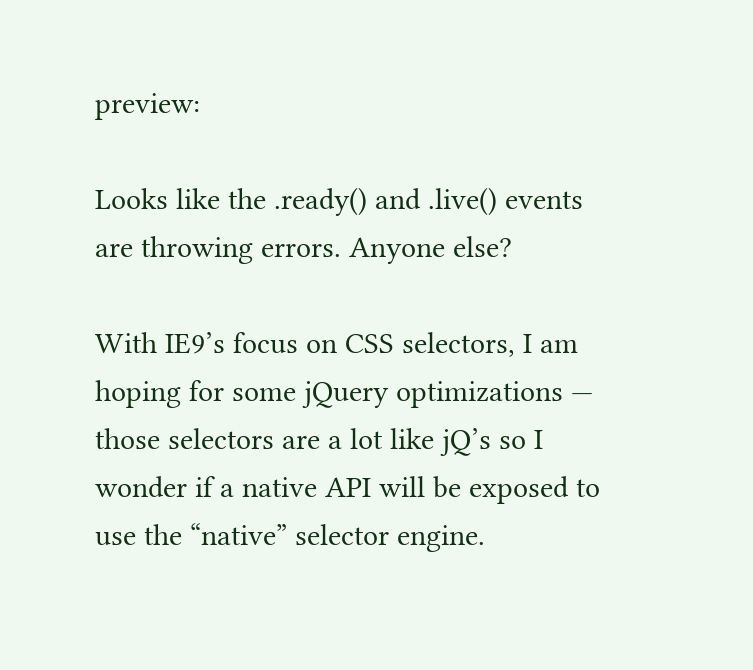preview:

Looks like the .ready() and .live() events are throwing errors. Anyone else?

With IE9’s focus on CSS selectors, I am hoping for some jQuery optimizations — those selectors are a lot like jQ’s so I wonder if a native API will be exposed to use the “native” selector engine.